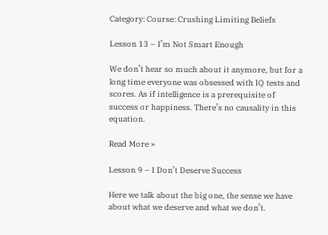Category: Course: Crushing Limiting Beliefs

Lesson 13 – I’m Not Smart Enough

We don’t hear so much about it anymore, but for a long time everyone was obsessed with IQ tests and scores. As if intelligence is a prerequisite of success or happiness. There’s no causality in this equation.

Read More »

Lesson 9 – I Don’t Deserve Success

Here we talk about the big one, the sense we have about what we deserve and what we don’t.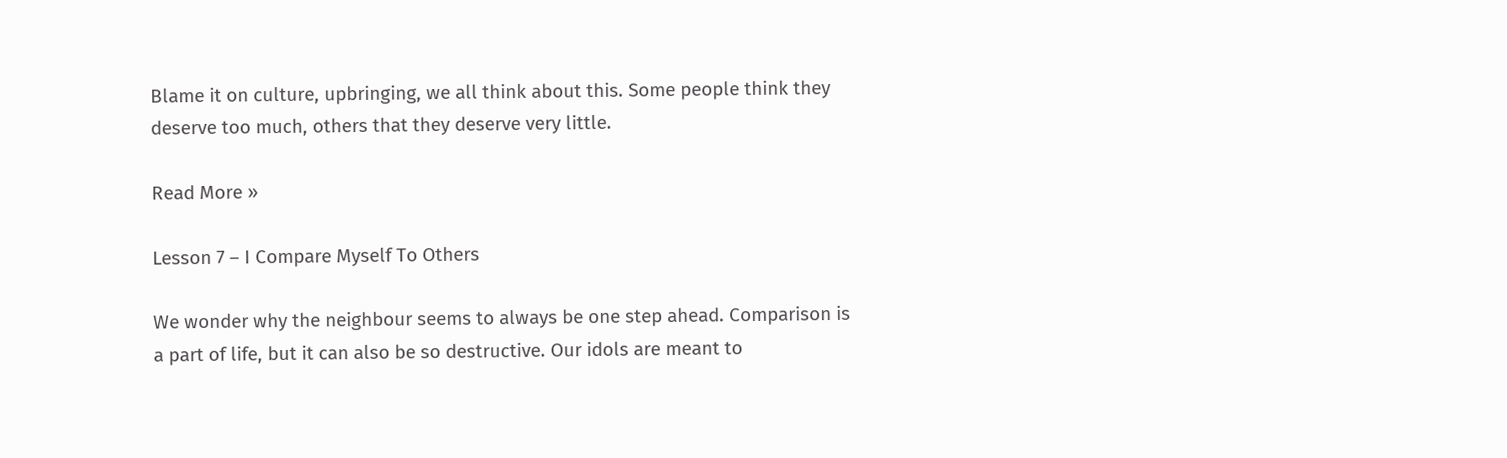Blame it on culture, upbringing, we all think about this. Some people think they deserve too much, others that they deserve very little.

Read More »

Lesson 7 – I Compare Myself To Others

We wonder why the neighbour seems to always be one step ahead. Comparison is a part of life, but it can also be so destructive. Our idols are meant to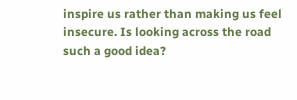inspire us rather than making us feel insecure. Is looking across the road such a good idea?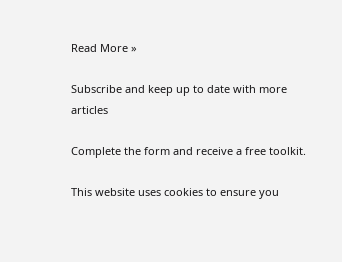Read More »

Subscribe and keep up to date with more articles

Complete the form and receive a free toolkit.

This website uses cookies to ensure you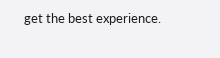get the best experience.